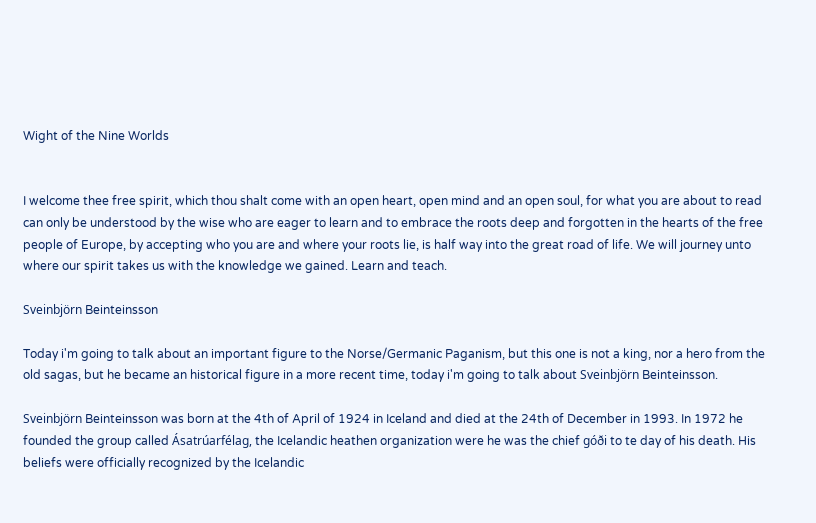Wight of the Nine Worlds


I welcome thee free spirit, which thou shalt come with an open heart, open mind and an open soul, for what you are about to read can only be understood by the wise who are eager to learn and to embrace the roots deep and forgotten in the hearts of the free people of Europe, by accepting who you are and where your roots lie, is half way into the great road of life. We will journey unto where our spirit takes us with the knowledge we gained. Learn and teach.

Sveinbjörn Beinteinsson

Today i'm going to talk about an important figure to the Norse/Germanic Paganism, but this one is not a king, nor a hero from the old sagas, but he became an historical figure in a more recent time, today i'm going to talk about Sveinbjörn Beinteinsson.

Sveinbjörn Beinteinsson was born at the 4th of April of 1924 in Iceland and died at the 24th of December in 1993. In 1972 he founded the group called Ásatrúarfélag, the Icelandic heathen organization were he was the chief góði to te day of his death. His beliefs were officially recognized by the Icelandic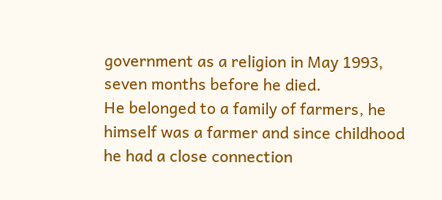government as a religion in May 1993, seven months before he died.
He belonged to a family of farmers, he himself was a farmer and since childhood he had a close connection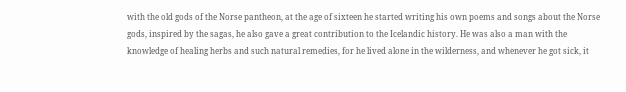with the old gods of the Norse pantheon, at the age of sixteen he started writing his own poems and songs about the Norse gods, inspired by the sagas, he also gave a great contribution to the Icelandic history. He was also a man with the knowledge of healing herbs and such natural remedies, for he lived alone in the wilderness, and whenever he got sick, it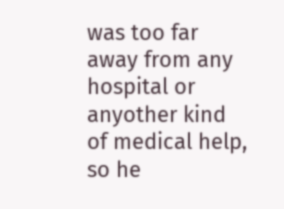was too far away from any hospital or anyother kind of medical help, so he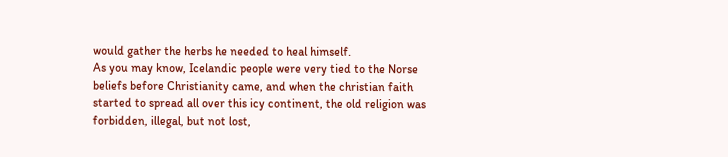would gather the herbs he needed to heal himself.
As you may know, Icelandic people were very tied to the Norse beliefs before Christianity came, and when the christian faith started to spread all over this icy continent, the old religion was forbidden, illegal, but not lost,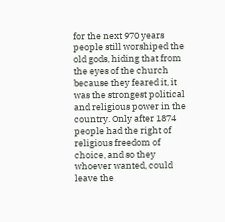for the next 970 years people still worshiped the old gods, hiding that from the eyes of the church because they feared it, it was the strongest political and religious power in the country. Only after 1874 people had the right of religious freedom of choice, and so they whoever wanted, could leave the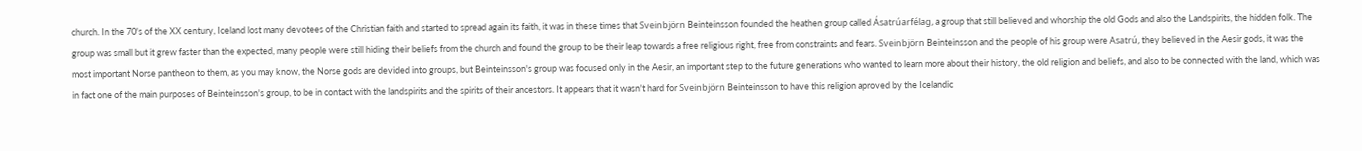church. In the 70's of the XX century, Iceland lost many devotees of the Christian faith and started to spread again its faith, it was in these times that Sveinbjörn Beinteinsson founded the heathen group called Ásatrúarfélag, a group that still believed and whorship the old Gods and also the Landspirits, the hidden folk. The group was small but it grew faster than the expected, many people were still hiding their beliefs from the church and found the group to be their leap towards a free religious right, free from constraints and fears. Sveinbjörn Beinteinsson and the people of his group were Asatrú, they believed in the Aesir gods, it was the most important Norse pantheon to them, as you may know, the Norse gods are devided into groups, but Beinteinsson's group was focused only in the Aesir, an important step to the future generations who wanted to learn more about their history, the old religion and beliefs, and also to be connected with the land, which was in fact one of the main purposes of Beinteinsson's group, to be in contact with the landspirits and the spirits of their ancestors. It appears that it wasn't hard for Sveinbjörn Beinteinsson to have this religion aproved by the Icelandic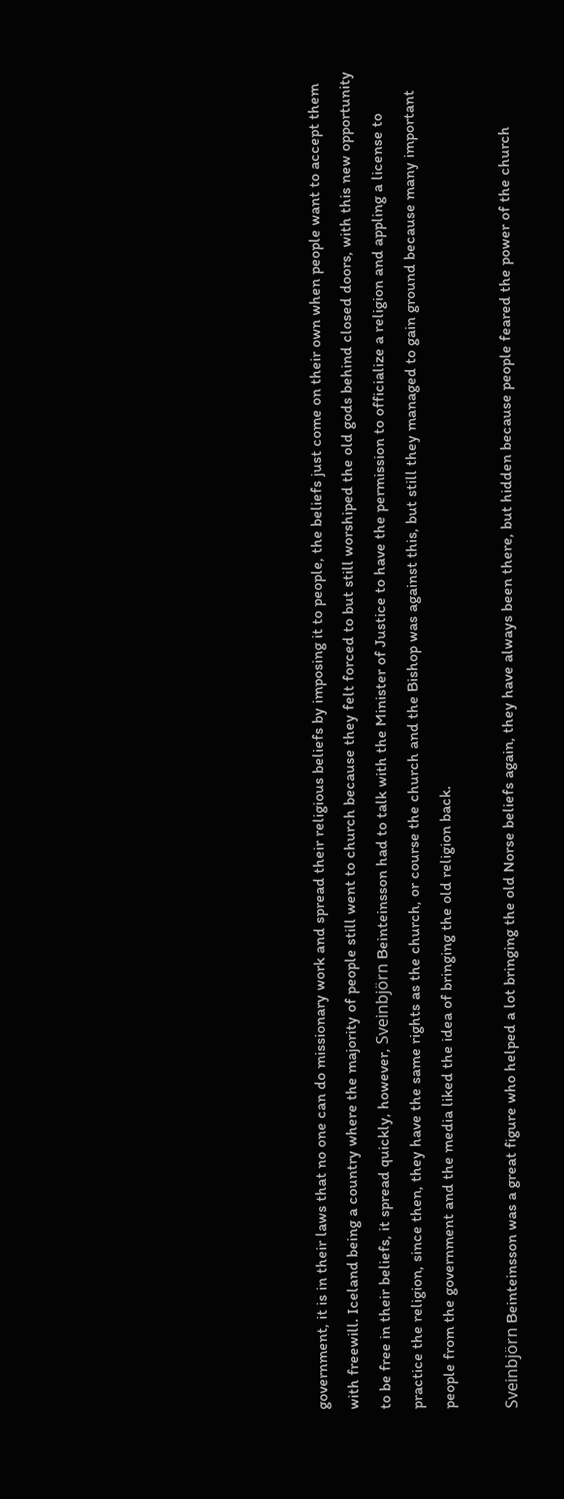government, it is in their laws that no one can do missionary work and spread their religious beliefs by imposing it to people, the beliefs just come on their own when people want to accept them with freewill. Iceland being a country where the majority of people still went to church because they felt forced to but still worshiped the old gods behind closed doors, with this new opportunity to be free in their beliefs, it spread quickly, however, Sveinbjörn Beinteinsson had to talk with the Minister of Justice to have the permission to officialize a religion and appling a license to practice the religion, since then, they have the same rights as the church, or course the church and the Bishop was against this, but still they managed to gain ground because many important people from the government and the media liked the idea of bringing the old religion back.

Sveinbjörn Beinteinsson was a great figure who helped a lot bringing the old Norse beliefs again, they have always been there, but hidden because people feared the power of the church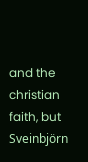and the christian faith, but Sveinbjörn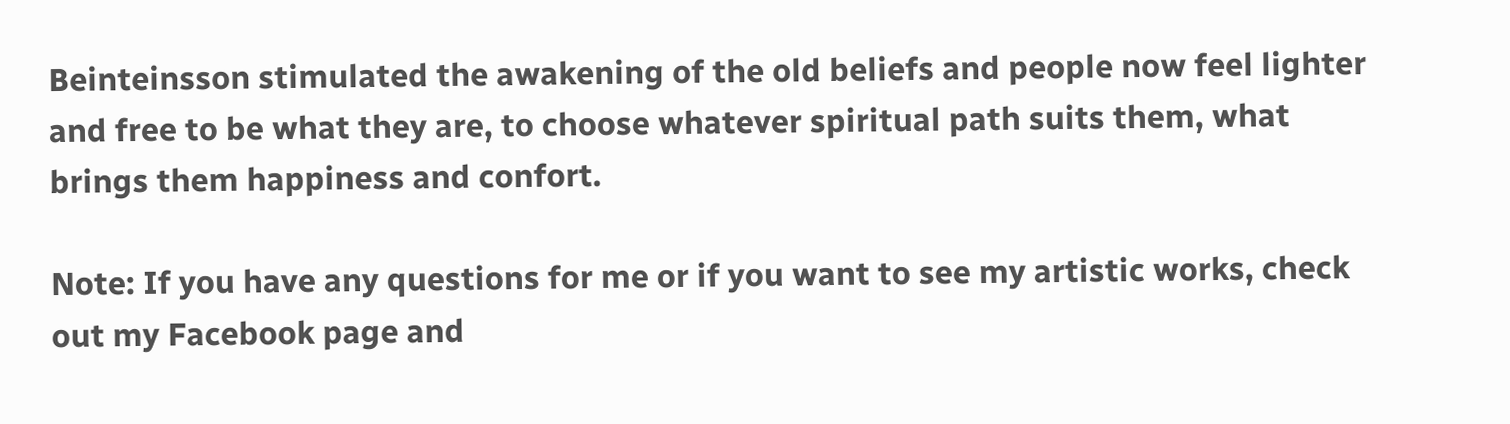Beinteinsson stimulated the awakening of the old beliefs and people now feel lighter and free to be what they are, to choose whatever spiritual path suits them, what brings them happiness and confort.

Note: If you have any questions for me or if you want to see my artistic works, check out my Facebook page and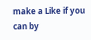make a Like if you can by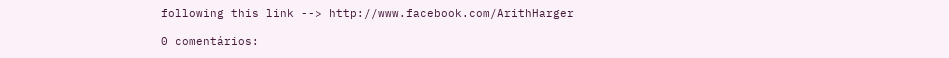following this link --> http://www.facebook.com/ArithHarger

0 comentários: